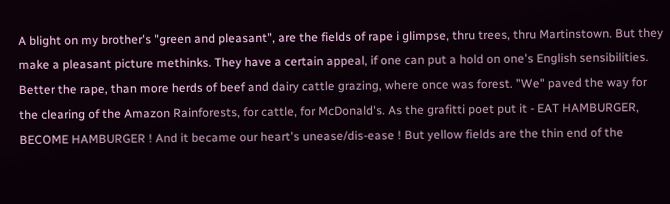A blight on my brother's "green and pleasant", are the fields of rape i glimpse, thru trees, thru Martinstown. But they make a pleasant picture methinks. They have a certain appeal, if one can put a hold on one's English sensibilities. Better the rape, than more herds of beef and dairy cattle grazing, where once was forest. "We" paved the way for the clearing of the Amazon Rainforests, for cattle, for McDonald's. As the grafitti poet put it - EAT HAMBURGER, BECOME HAMBURGER ! And it became our heart's unease/dis-ease ! But yellow fields are the thin end of the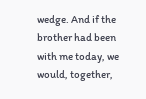wedge. And if the brother had been with me today, we would, together,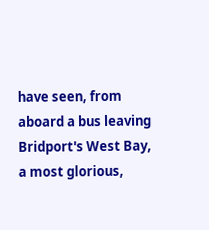have seen, from aboard a bus leaving Bridport's West Bay, a most glorious,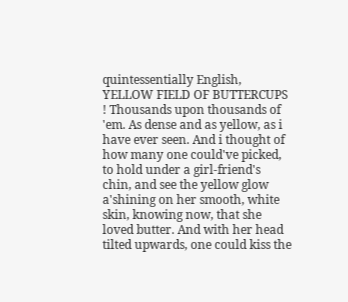quintessentially English, YELLOW FIELD OF BUTTERCUPS ! Thousands upon thousands of 'em. As dense and as yellow, as i have ever seen. And i thought of how many one could've picked, to hold under a girl-friend's chin, and see the yellow glow a'shining on her smooth, white skin, knowing now, that she loved butter. And with her head tilted upwards, one could kiss the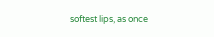softest lips, as once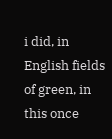i did, in English fields of green, in this once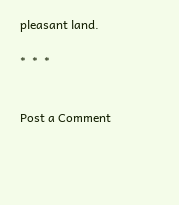pleasant land.

*  *  *


Post a Comment